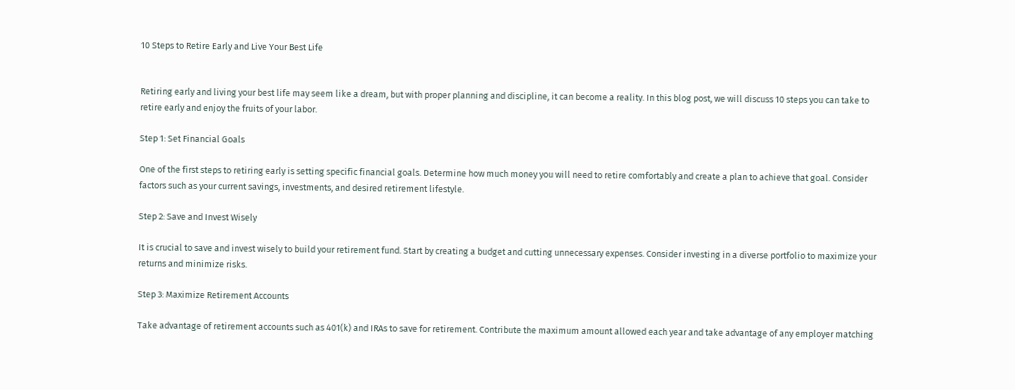10 Steps to Retire Early and Live Your Best Life


Retiring early and living your best life may seem like a dream, but with proper planning and discipline, it can become a reality. In this blog post, we will discuss 10 steps you can take to retire early and enjoy the fruits of your labor.

Step 1: Set Financial Goals

One of the first steps to retiring early is setting specific financial goals. Determine how much money you will need to retire comfortably and create a plan to achieve that goal. Consider factors such as your current savings, investments, and desired retirement lifestyle.

Step 2: Save and Invest Wisely

It is crucial to save and invest wisely to build your retirement fund. Start by creating a budget and cutting unnecessary expenses. Consider investing in a diverse portfolio to maximize your returns and minimize risks.

Step 3: Maximize Retirement Accounts

Take advantage of retirement accounts such as 401(k) and IRAs to save for retirement. Contribute the maximum amount allowed each year and take advantage of any employer matching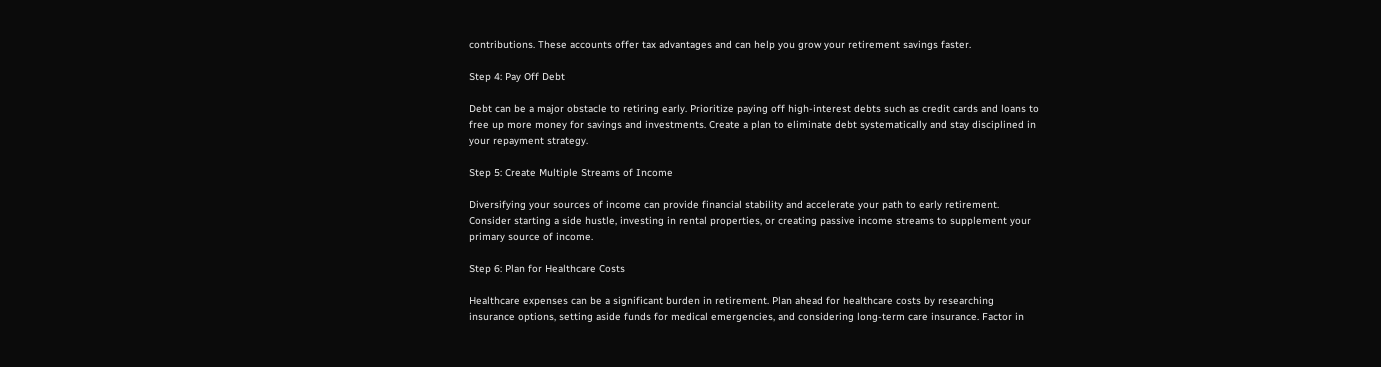contributions. These accounts offer tax advantages and can help you grow your retirement savings faster.

Step 4: Pay Off Debt

Debt can be a major obstacle to retiring early. Prioritize paying off high-interest debts such as credit cards and loans to free up more money for savings and investments. Create a plan to eliminate debt systematically and stay disciplined in your repayment strategy.

Step 5: Create Multiple Streams of Income

Diversifying your sources of income can provide financial stability and accelerate your path to early retirement. Consider starting a side hustle, investing in rental properties, or creating passive income streams to supplement your primary source of income.

Step 6: Plan for Healthcare Costs

Healthcare expenses can be a significant burden in retirement. Plan ahead for healthcare costs by researching insurance options, setting aside funds for medical emergencies, and considering long-term care insurance. Factor in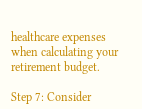healthcare expenses when calculating your retirement budget.

Step 7: Consider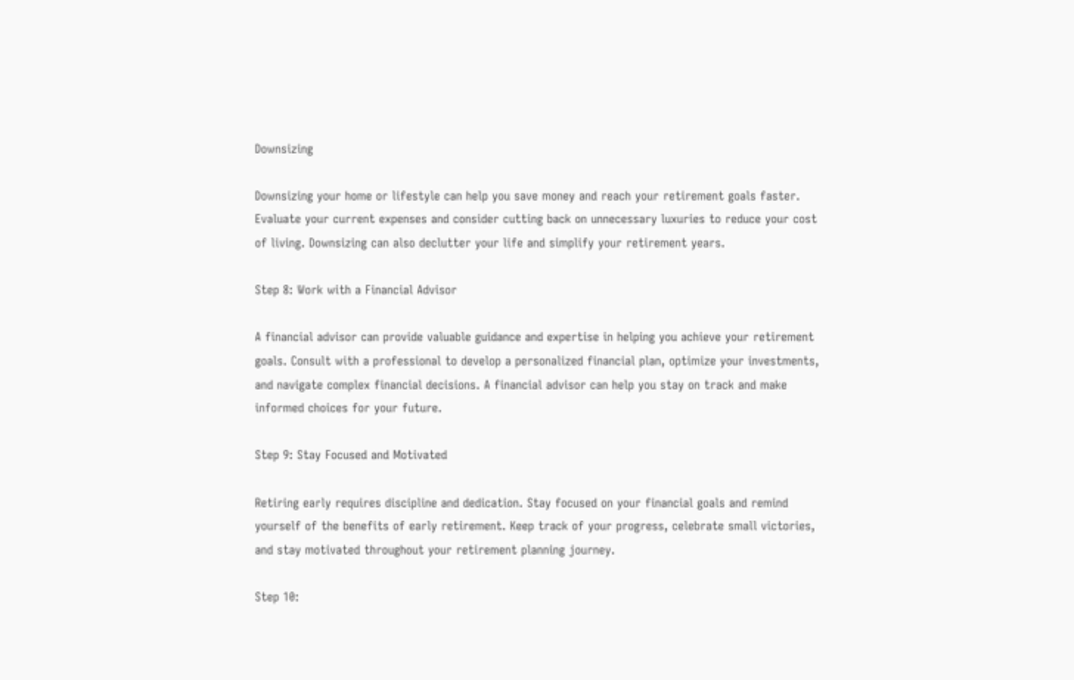Downsizing

Downsizing your home or lifestyle can help you save money and reach your retirement goals faster. Evaluate your current expenses and consider cutting back on unnecessary luxuries to reduce your cost of living. Downsizing can also declutter your life and simplify your retirement years.

Step 8: Work with a Financial Advisor

A financial advisor can provide valuable guidance and expertise in helping you achieve your retirement goals. Consult with a professional to develop a personalized financial plan, optimize your investments, and navigate complex financial decisions. A financial advisor can help you stay on track and make informed choices for your future.

Step 9: Stay Focused and Motivated

Retiring early requires discipline and dedication. Stay focused on your financial goals and remind yourself of the benefits of early retirement. Keep track of your progress, celebrate small victories, and stay motivated throughout your retirement planning journey.

Step 10: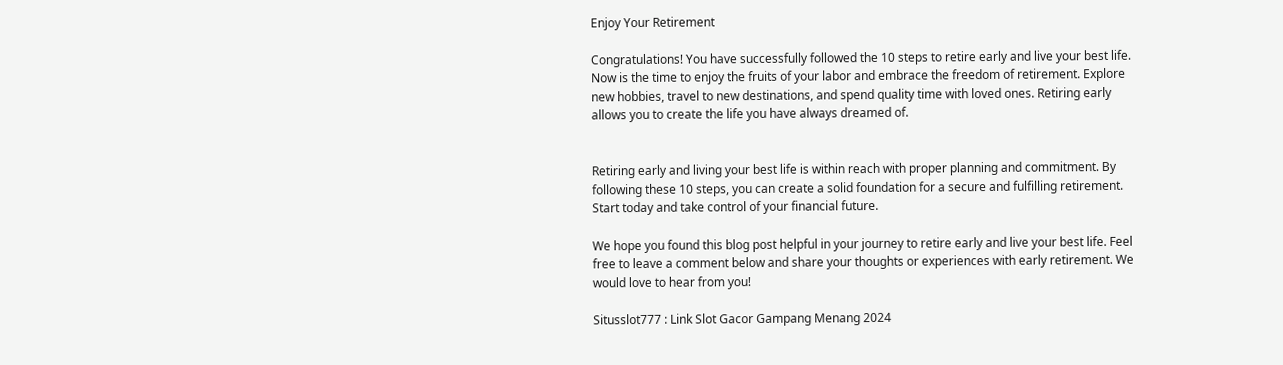Enjoy Your Retirement

Congratulations! You have successfully followed the 10 steps to retire early and live your best life. Now is the time to enjoy the fruits of your labor and embrace the freedom of retirement. Explore new hobbies, travel to new destinations, and spend quality time with loved ones. Retiring early allows you to create the life you have always dreamed of.


Retiring early and living your best life is within reach with proper planning and commitment. By following these 10 steps, you can create a solid foundation for a secure and fulfilling retirement. Start today and take control of your financial future.

We hope you found this blog post helpful in your journey to retire early and live your best life. Feel free to leave a comment below and share your thoughts or experiences with early retirement. We would love to hear from you!

Situsslot777 : Link Slot Gacor Gampang Menang 2024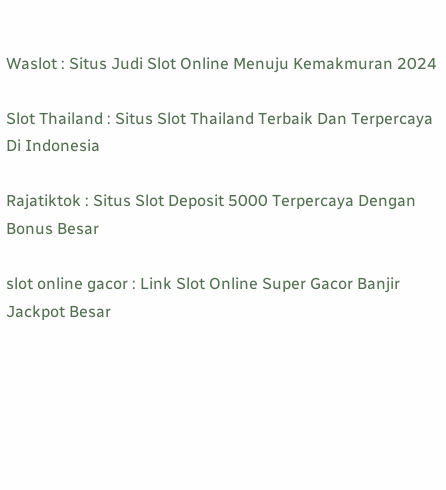Waslot : Situs Judi Slot Online Menuju Kemakmuran 2024

Slot Thailand : Situs Slot Thailand Terbaik Dan Terpercaya Di Indonesia

Rajatiktok : Situs Slot Deposit 5000 Terpercaya Dengan Bonus Besar

slot online gacor : Link Slot Online Super Gacor Banjir Jackpot Besar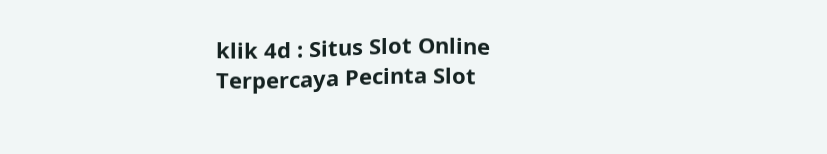klik 4d : Situs Slot Online Terpercaya Pecinta Slot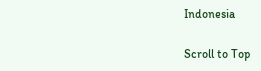Indonesia

Scroll to Top